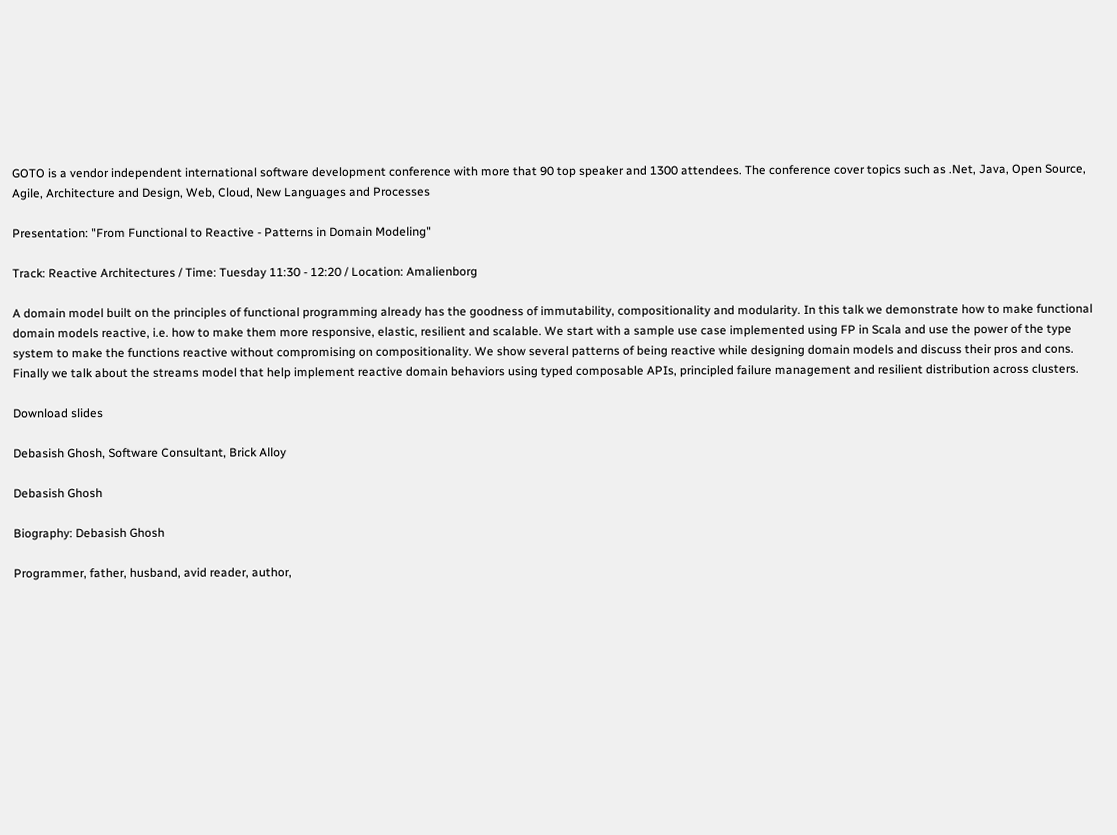GOTO is a vendor independent international software development conference with more that 90 top speaker and 1300 attendees. The conference cover topics such as .Net, Java, Open Source, Agile, Architecture and Design, Web, Cloud, New Languages and Processes

Presentation: "From Functional to Reactive - Patterns in Domain Modeling"

Track: Reactive Architectures / Time: Tuesday 11:30 - 12:20 / Location: Amalienborg

A domain model built on the principles of functional programming already has the goodness of immutability, compositionality and modularity. In this talk we demonstrate how to make functional domain models reactive, i.e. how to make them more responsive, elastic, resilient and scalable. We start with a sample use case implemented using FP in Scala and use the power of the type system to make the functions reactive without compromising on compositionality. We show several patterns of being reactive while designing domain models and discuss their pros and cons. Finally we talk about the streams model that help implement reactive domain behaviors using typed composable APIs, principled failure management and resilient distribution across clusters.

Download slides

Debasish Ghosh, Software Consultant, Brick Alloy

Debasish Ghosh

Biography: Debasish Ghosh

Programmer, father, husband, avid reader, author,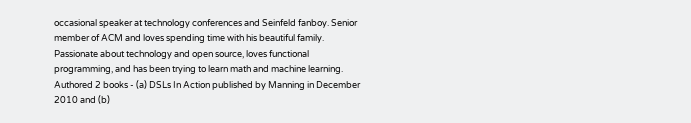occasional speaker at technology conferences and Seinfeld fanboy. Senior member of ACM and loves spending time with his beautiful family. Passionate about technology and open source, loves functional programming, and has been trying to learn math and machine learning. Authored 2 books - (a) DSLs In Action published by Manning in December 2010 and (b)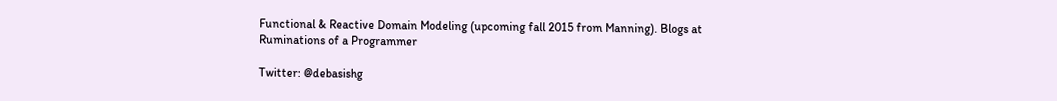Functional & Reactive Domain Modeling (upcoming fall 2015 from Manning). Blogs at Ruminations of a Programmer

Twitter: @debasishg